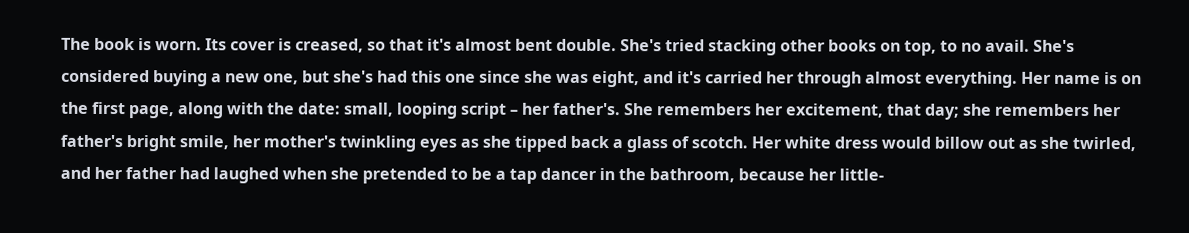The book is worn. Its cover is creased, so that it's almost bent double. She's tried stacking other books on top, to no avail. She's considered buying a new one, but she's had this one since she was eight, and it's carried her through almost everything. Her name is on the first page, along with the date: small, looping script – her father's. She remembers her excitement, that day; she remembers her father's bright smile, her mother's twinkling eyes as she tipped back a glass of scotch. Her white dress would billow out as she twirled, and her father had laughed when she pretended to be a tap dancer in the bathroom, because her little-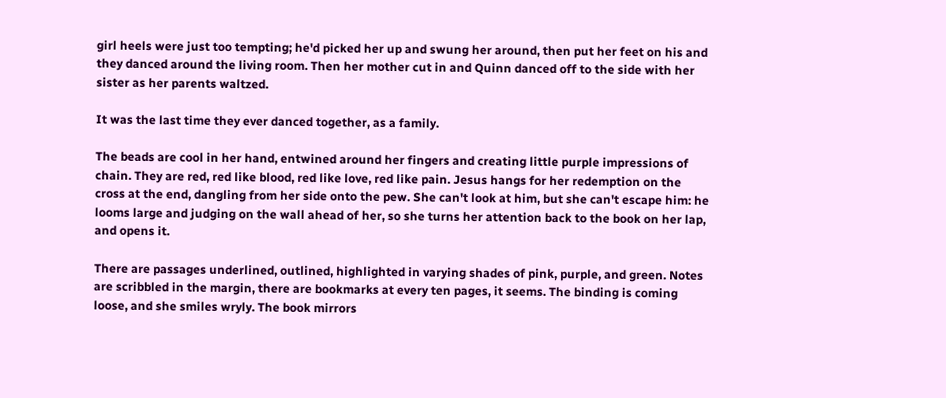girl heels were just too tempting; he'd picked her up and swung her around, then put her feet on his and they danced around the living room. Then her mother cut in and Quinn danced off to the side with her sister as her parents waltzed.

It was the last time they ever danced together, as a family.

The beads are cool in her hand, entwined around her fingers and creating little purple impressions of chain. They are red, red like blood, red like love, red like pain. Jesus hangs for her redemption on the cross at the end, dangling from her side onto the pew. She can't look at him, but she can't escape him: he looms large and judging on the wall ahead of her, so she turns her attention back to the book on her lap, and opens it.

There are passages underlined, outlined, highlighted in varying shades of pink, purple, and green. Notes are scribbled in the margin, there are bookmarks at every ten pages, it seems. The binding is coming loose, and she smiles wryly. The book mirrors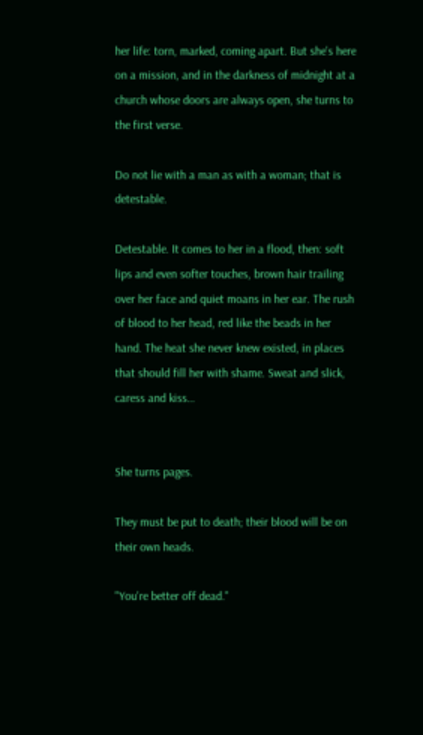her life: torn, marked, coming apart. But she's here on a mission, and in the darkness of midnight at a church whose doors are always open, she turns to the first verse.

Do not lie with a man as with a woman; that is detestable.

Detestable. It comes to her in a flood, then: soft lips and even softer touches, brown hair trailing over her face and quiet moans in her ear. The rush of blood to her head, red like the beads in her hand. The heat she never knew existed, in places that should fill her with shame. Sweat and slick, caress and kiss…


She turns pages.

They must be put to death; their blood will be on their own heads.

"You're better off dead."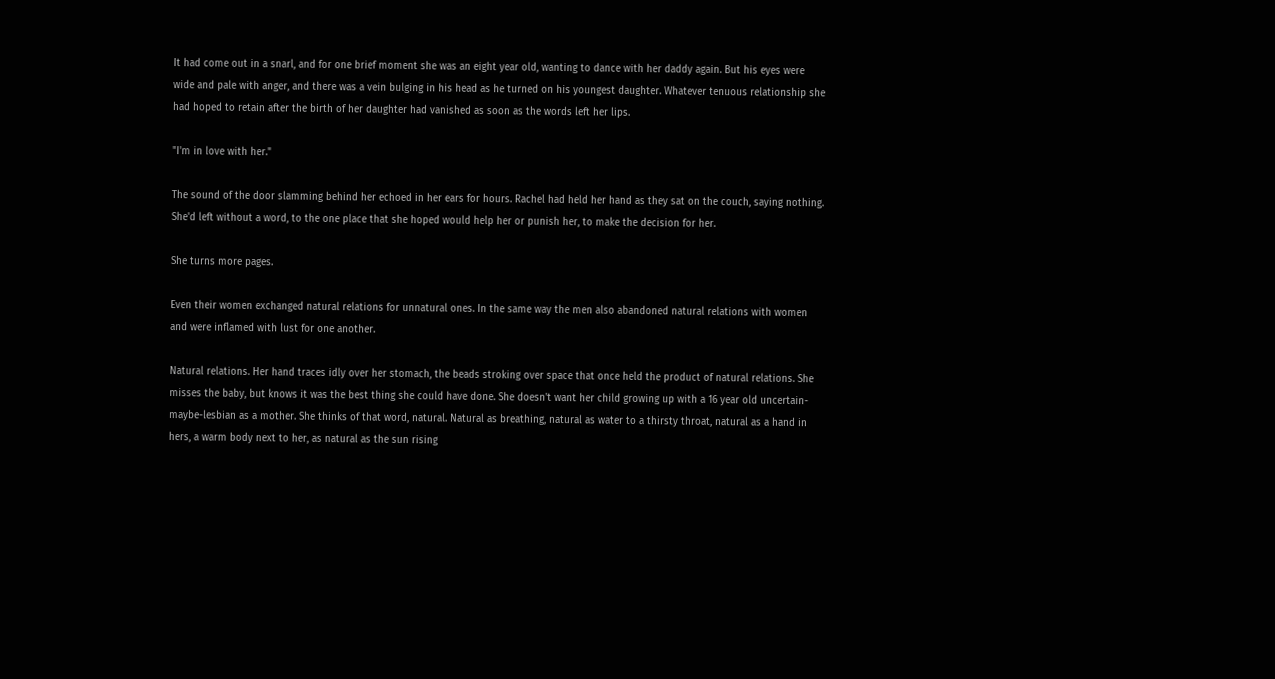It had come out in a snarl, and for one brief moment she was an eight year old, wanting to dance with her daddy again. But his eyes were wide and pale with anger, and there was a vein bulging in his head as he turned on his youngest daughter. Whatever tenuous relationship she had hoped to retain after the birth of her daughter had vanished as soon as the words left her lips.

"I'm in love with her."

The sound of the door slamming behind her echoed in her ears for hours. Rachel had held her hand as they sat on the couch, saying nothing. She'd left without a word, to the one place that she hoped would help her or punish her, to make the decision for her.

She turns more pages.

Even their women exchanged natural relations for unnatural ones. In the same way the men also abandoned natural relations with women and were inflamed with lust for one another.

Natural relations. Her hand traces idly over her stomach, the beads stroking over space that once held the product of natural relations. She misses the baby, but knows it was the best thing she could have done. She doesn't want her child growing up with a 16 year old uncertain-maybe-lesbian as a mother. She thinks of that word, natural. Natural as breathing, natural as water to a thirsty throat, natural as a hand in hers, a warm body next to her, as natural as the sun rising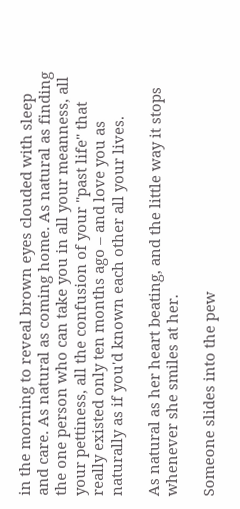in the morning to reveal brown eyes clouded with sleep and care. As natural as coming home. As natural as finding the one person who can take you in all your meanness, all your pettiness, all the confusion of your "past life" that really existed only ten months ago – and love you as naturally as if you'd known each other all your lives.

As natural as her heart beating, and the little way it stops whenever she smiles at her.

Someone slides into the pew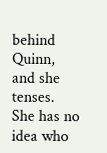behind Quinn, and she tenses. She has no idea who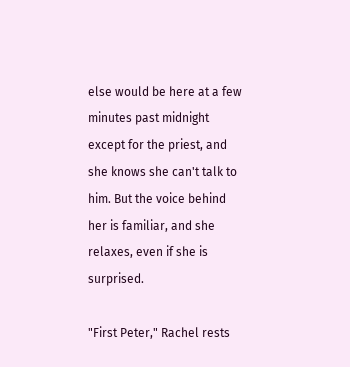else would be here at a few minutes past midnight except for the priest, and she knows she can't talk to him. But the voice behind her is familiar, and she relaxes, even if she is surprised.

"First Peter," Rachel rests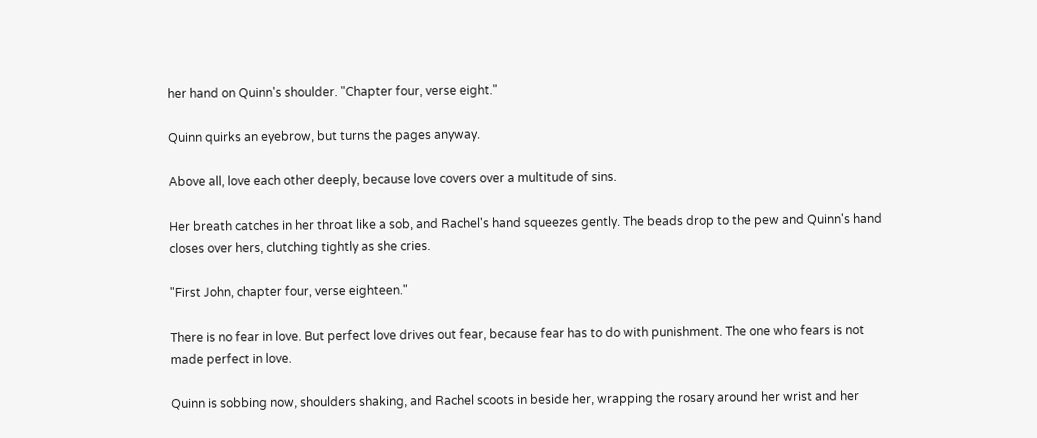her hand on Quinn's shoulder. "Chapter four, verse eight."

Quinn quirks an eyebrow, but turns the pages anyway.

Above all, love each other deeply, because love covers over a multitude of sins.

Her breath catches in her throat like a sob, and Rachel's hand squeezes gently. The beads drop to the pew and Quinn's hand closes over hers, clutching tightly as she cries.

"First John, chapter four, verse eighteen."

There is no fear in love. But perfect love drives out fear, because fear has to do with punishment. The one who fears is not made perfect in love.

Quinn is sobbing now, shoulders shaking, and Rachel scoots in beside her, wrapping the rosary around her wrist and her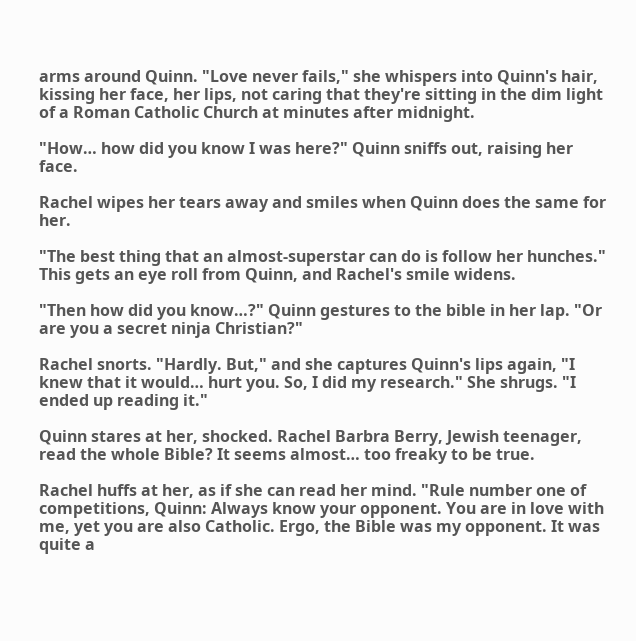arms around Quinn. "Love never fails," she whispers into Quinn's hair, kissing her face, her lips, not caring that they're sitting in the dim light of a Roman Catholic Church at minutes after midnight.

"How… how did you know I was here?" Quinn sniffs out, raising her face.

Rachel wipes her tears away and smiles when Quinn does the same for her.

"The best thing that an almost-superstar can do is follow her hunches." This gets an eye roll from Quinn, and Rachel's smile widens.

"Then how did you know…?" Quinn gestures to the bible in her lap. "Or are you a secret ninja Christian?"

Rachel snorts. "Hardly. But," and she captures Quinn's lips again, "I knew that it would… hurt you. So, I did my research." She shrugs. "I ended up reading it."

Quinn stares at her, shocked. Rachel Barbra Berry, Jewish teenager, read the whole Bible? It seems almost… too freaky to be true.

Rachel huffs at her, as if she can read her mind. "Rule number one of competitions, Quinn: Always know your opponent. You are in love with me, yet you are also Catholic. Ergo, the Bible was my opponent. It was quite a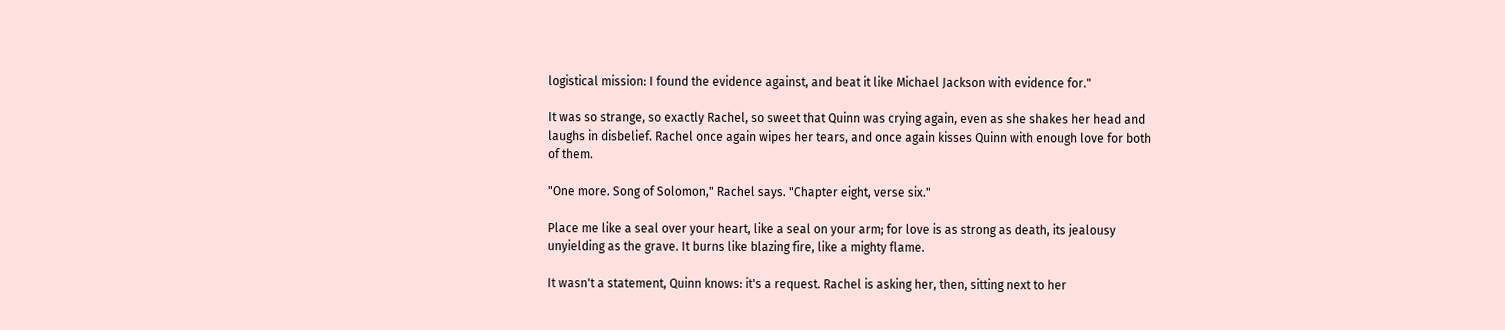logistical mission: I found the evidence against, and beat it like Michael Jackson with evidence for."

It was so strange, so exactly Rachel, so sweet that Quinn was crying again, even as she shakes her head and laughs in disbelief. Rachel once again wipes her tears, and once again kisses Quinn with enough love for both of them.

"One more. Song of Solomon," Rachel says. "Chapter eight, verse six."

Place me like a seal over your heart, like a seal on your arm; for love is as strong as death, its jealousy unyielding as the grave. It burns like blazing fire, like a mighty flame.

It wasn't a statement, Quinn knows: it's a request. Rachel is asking her, then, sitting next to her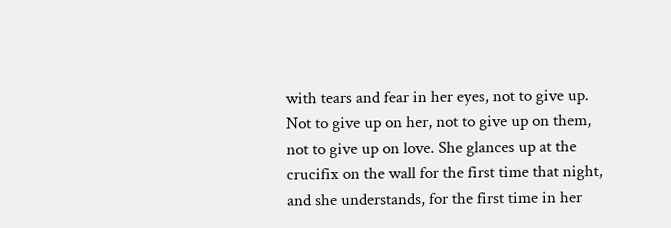with tears and fear in her eyes, not to give up. Not to give up on her, not to give up on them, not to give up on love. She glances up at the crucifix on the wall for the first time that night, and she understands, for the first time in her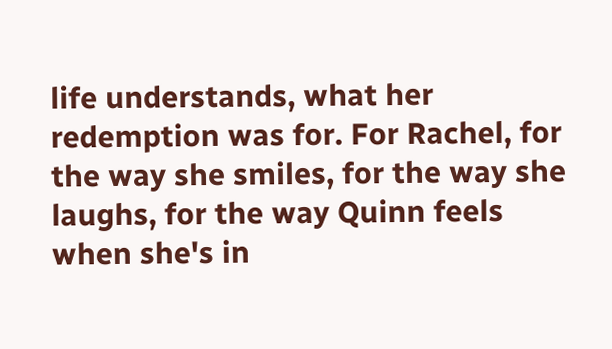life understands, what her redemption was for. For Rachel, for the way she smiles, for the way she laughs, for the way Quinn feels when she's in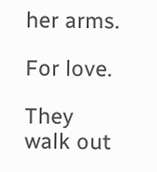her arms.

For love.

They walk out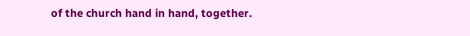of the church hand in hand, together.